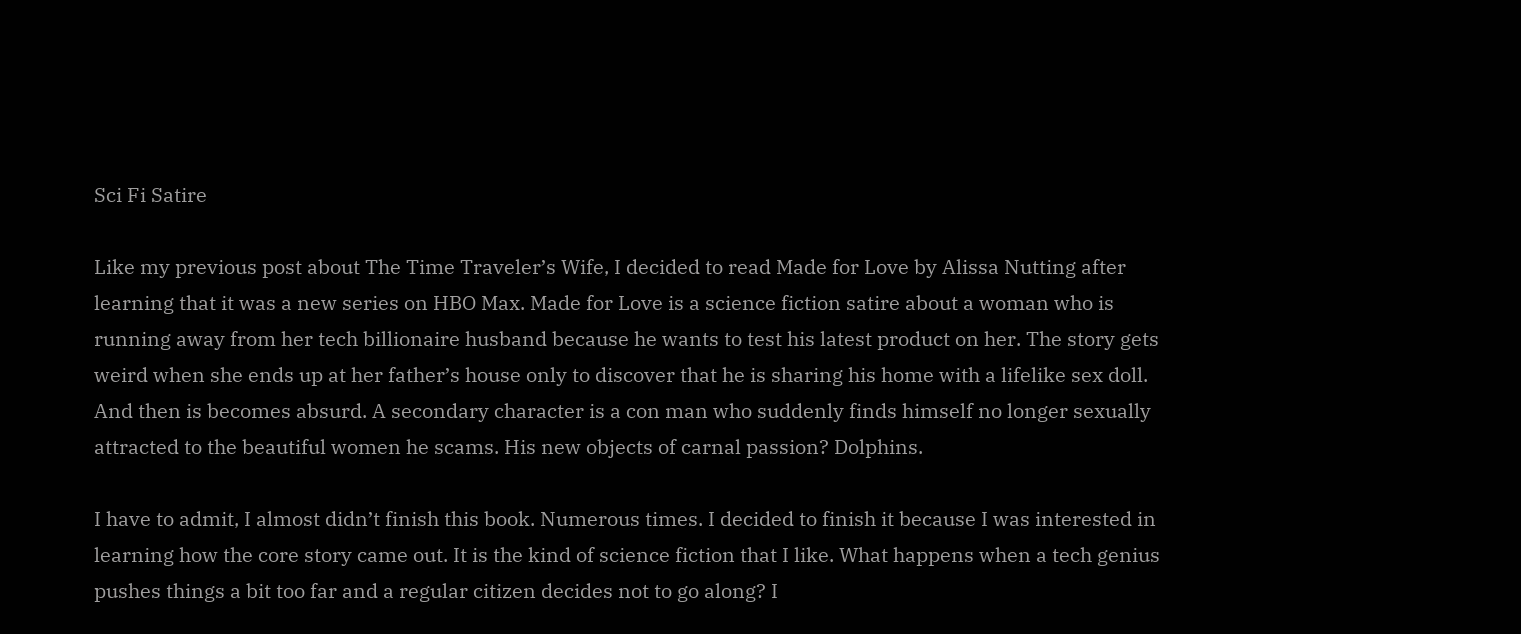Sci Fi Satire

Like my previous post about The Time Traveler’s Wife, I decided to read Made for Love by Alissa Nutting after learning that it was a new series on HBO Max. Made for Love is a science fiction satire about a woman who is running away from her tech billionaire husband because he wants to test his latest product on her. The story gets weird when she ends up at her father’s house only to discover that he is sharing his home with a lifelike sex doll. And then is becomes absurd. A secondary character is a con man who suddenly finds himself no longer sexually attracted to the beautiful women he scams. His new objects of carnal passion? Dolphins.

I have to admit, I almost didn’t finish this book. Numerous times. I decided to finish it because I was interested in learning how the core story came out. It is the kind of science fiction that I like. What happens when a tech genius pushes things a bit too far and a regular citizen decides not to go along? I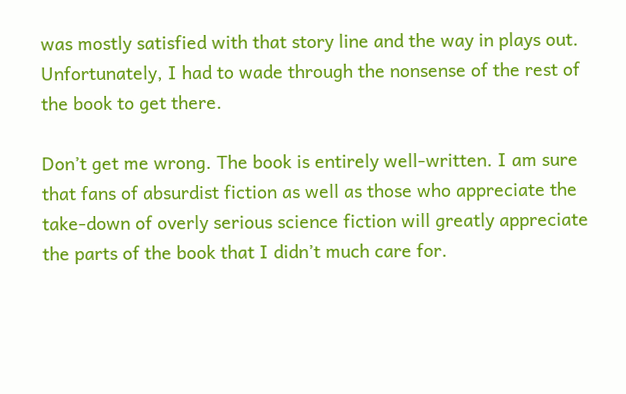was mostly satisfied with that story line and the way in plays out. Unfortunately, I had to wade through the nonsense of the rest of the book to get there.

Don’t get me wrong. The book is entirely well-written. I am sure that fans of absurdist fiction as well as those who appreciate the take-down of overly serious science fiction will greatly appreciate the parts of the book that I didn’t much care for.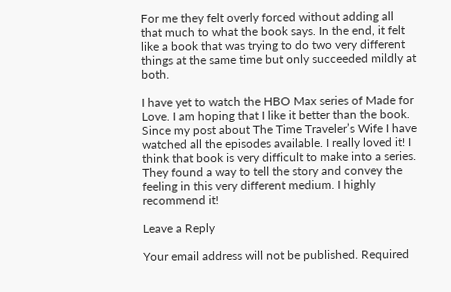For me they felt overly forced without adding all that much to what the book says. In the end, it felt like a book that was trying to do two very different things at the same time but only succeeded mildly at both.

I have yet to watch the HBO Max series of Made for Love. I am hoping that I like it better than the book. Since my post about The Time Traveler’s Wife I have watched all the episodes available. I really loved it! I think that book is very difficult to make into a series. They found a way to tell the story and convey the feeling in this very different medium. I highly recommend it!

Leave a Reply

Your email address will not be published. Required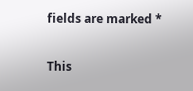fields are marked *

This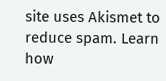site uses Akismet to reduce spam. Learn how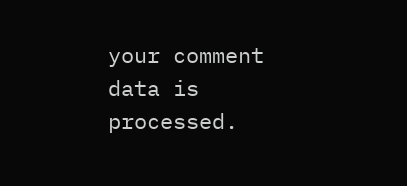your comment data is processed.